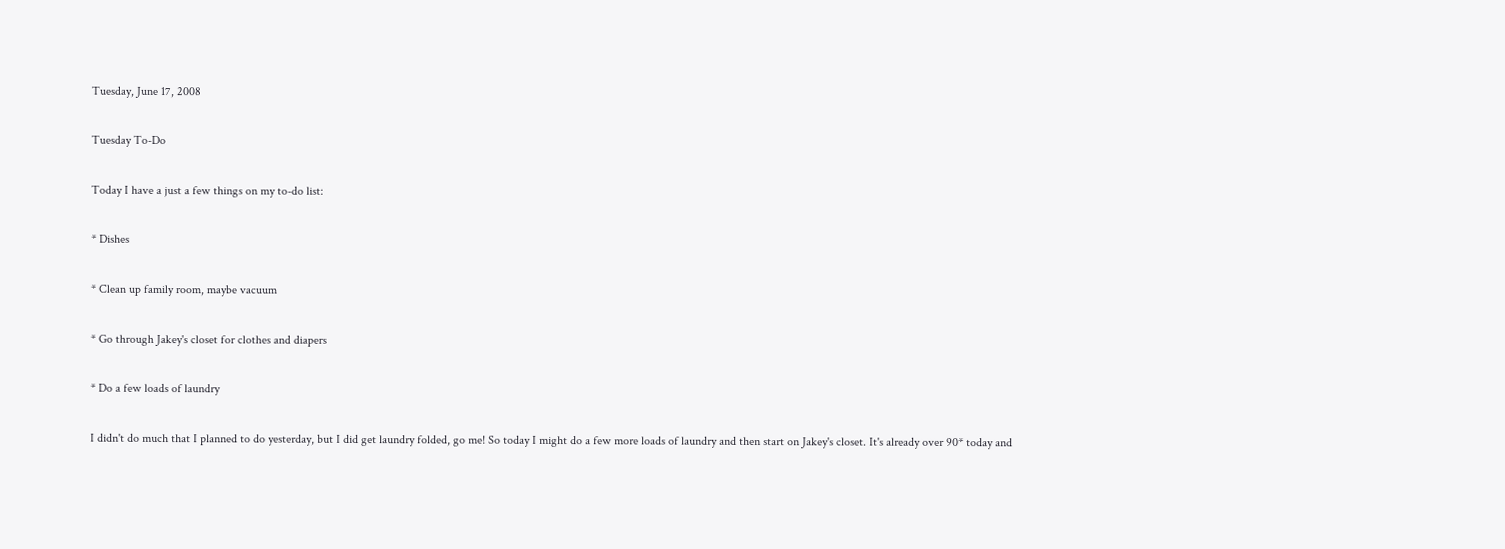Tuesday, June 17, 2008

Tuesday To-Do

Today I have a just a few things on my to-do list:

* Dishes

* Clean up family room, maybe vacuum

* Go through Jakey's closet for clothes and diapers

* Do a few loads of laundry

I didn't do much that I planned to do yesterday, but I did get laundry folded, go me! So today I might do a few more loads of laundry and then start on Jakey's closet. It's already over 90* today and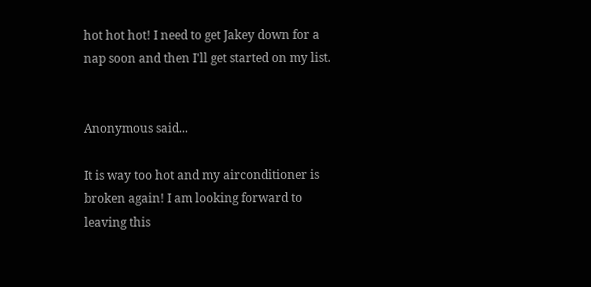hot hot hot! I need to get Jakey down for a nap soon and then I'll get started on my list.


Anonymous said...

It is way too hot and my airconditioner is broken again! I am looking forward to leaving this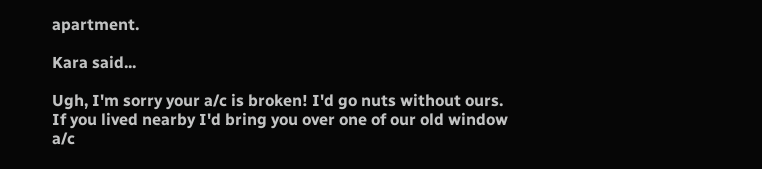apartment.

Kara said...

Ugh, I'm sorry your a/c is broken! I'd go nuts without ours. If you lived nearby I'd bring you over one of our old window a/c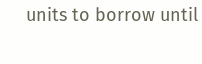units to borrow until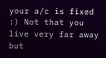your a/c is fixed :) Not that you live very far away but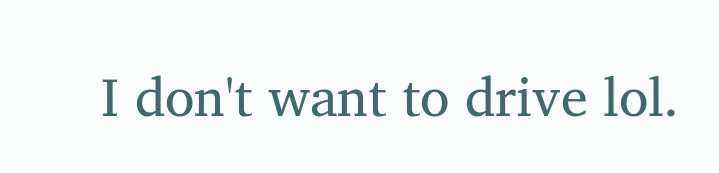I don't want to drive lol.